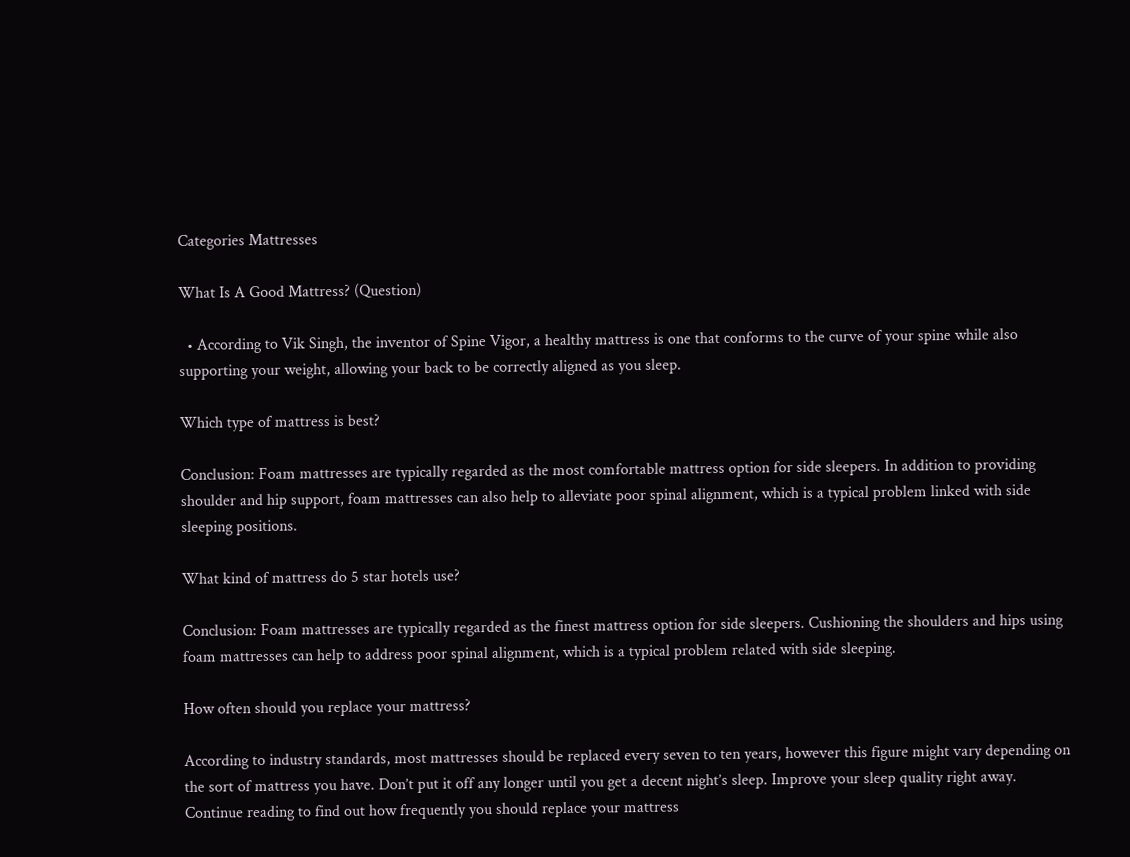Categories Mattresses

What Is A Good Mattress? (Question)

  • According to Vik Singh, the inventor of Spine Vigor, a healthy mattress is one that conforms to the curve of your spine while also supporting your weight, allowing your back to be correctly aligned as you sleep.

Which type of mattress is best?

Conclusion: Foam mattresses are typically regarded as the most comfortable mattress option for side sleepers. In addition to providing shoulder and hip support, foam mattresses can also help to alleviate poor spinal alignment, which is a typical problem linked with side sleeping positions.

What kind of mattress do 5 star hotels use?

Conclusion: Foam mattresses are typically regarded as the finest mattress option for side sleepers. Cushioning the shoulders and hips using foam mattresses can help to address poor spinal alignment, which is a typical problem related with side sleeping.

How often should you replace your mattress?

According to industry standards, most mattresses should be replaced every seven to ten years, however this figure might vary depending on the sort of mattress you have. Don’t put it off any longer until you get a decent night’s sleep. Improve your sleep quality right away. Continue reading to find out how frequently you should replace your mattress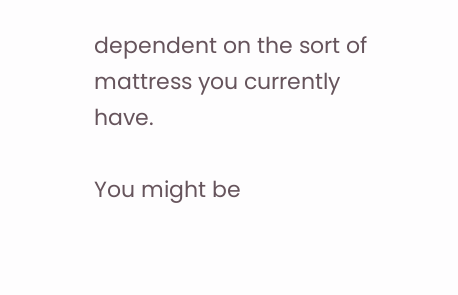dependent on the sort of mattress you currently have.

You might be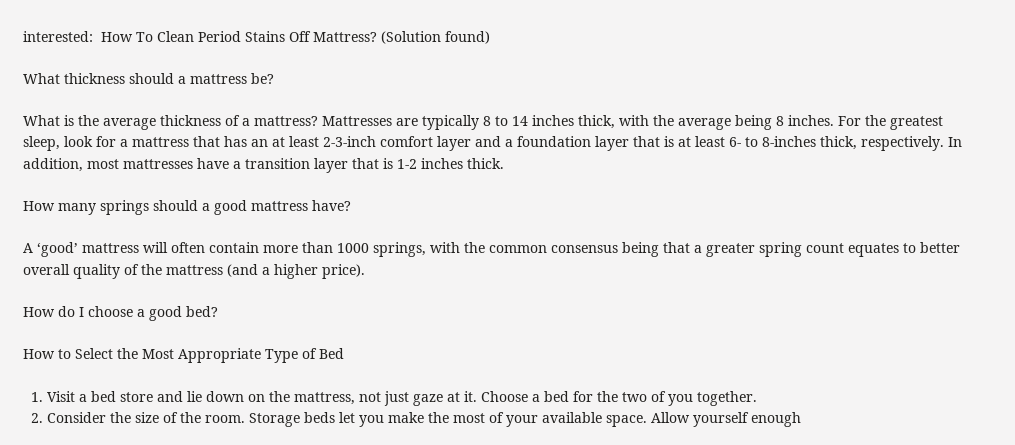interested:  How To Clean Period Stains Off Mattress? (Solution found)

What thickness should a mattress be?

What is the average thickness of a mattress? Mattresses are typically 8 to 14 inches thick, with the average being 8 inches. For the greatest sleep, look for a mattress that has an at least 2-3-inch comfort layer and a foundation layer that is at least 6- to 8-inches thick, respectively. In addition, most mattresses have a transition layer that is 1-2 inches thick.

How many springs should a good mattress have?

A ‘good’ mattress will often contain more than 1000 springs, with the common consensus being that a greater spring count equates to better overall quality of the mattress (and a higher price).

How do I choose a good bed?

How to Select the Most Appropriate Type of Bed

  1. Visit a bed store and lie down on the mattress, not just gaze at it. Choose a bed for the two of you together.
  2. Consider the size of the room. Storage beds let you make the most of your available space. Allow yourself enough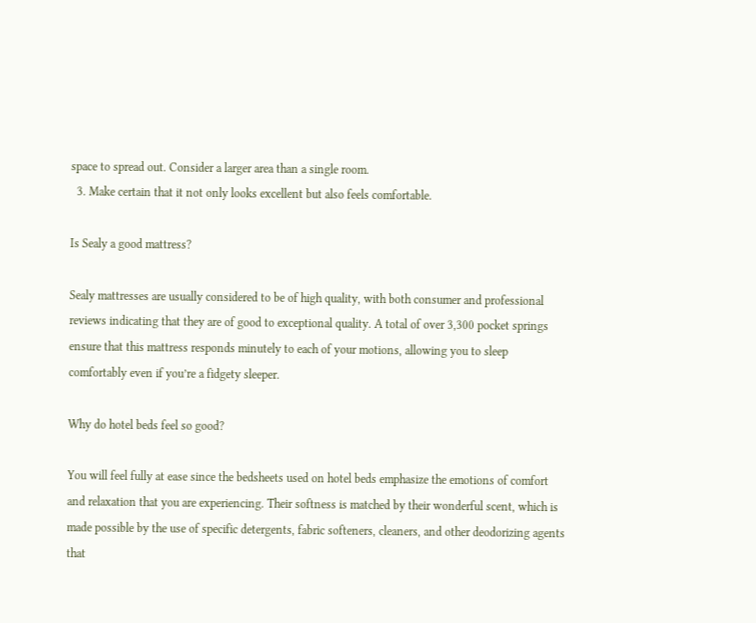space to spread out. Consider a larger area than a single room.
  3. Make certain that it not only looks excellent but also feels comfortable.

Is Sealy a good mattress?

Sealy mattresses are usually considered to be of high quality, with both consumer and professional reviews indicating that they are of good to exceptional quality. A total of over 3,300 pocket springs ensure that this mattress responds minutely to each of your motions, allowing you to sleep comfortably even if you’re a fidgety sleeper.

Why do hotel beds feel so good?

You will feel fully at ease since the bedsheets used on hotel beds emphasize the emotions of comfort and relaxation that you are experiencing. Their softness is matched by their wonderful scent, which is made possible by the use of specific detergents, fabric softeners, cleaners, and other deodorizing agents that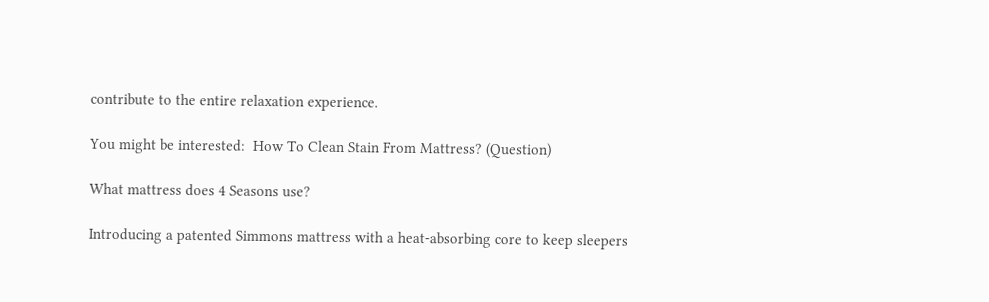contribute to the entire relaxation experience.

You might be interested:  How To Clean Stain From Mattress? (Question)

What mattress does 4 Seasons use?

Introducing a patented Simmons mattress with a heat-absorbing core to keep sleepers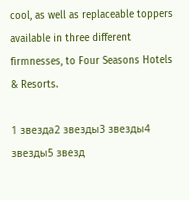cool, as well as replaceable toppers available in three different firmnesses, to Four Seasons Hotels & Resorts.

1 звезда2 звезды3 звезды4 звезды5 звезд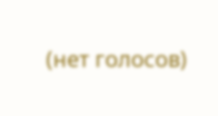(нет голосов)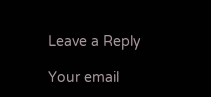Leave a Reply

Your email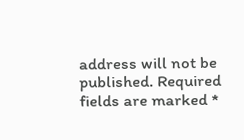address will not be published. Required fields are marked *